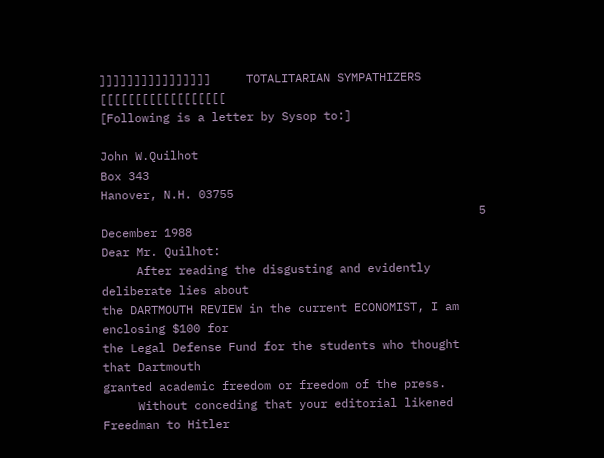]]]]]]]]]]]]]]]]     TOTALITARIAN SYMPATHIZERS      [[[[[[[[[[[[[[[[[[
[Following is a letter by Sysop to:]

John W.Quilhot
Box 343
Hanover, N.H. 03755
                                                      5 December 1988
Dear Mr. Quilhot:
     After reading the disgusting and evidently deliberate lies about
the DARTMOUTH REVIEW in the current ECONOMIST, I am enclosing $100 for
the Legal Defense Fund for the students who thought that Dartmouth
granted academic freedom or freedom of the press.
     Without conceding that your editorial likened Freedman to Hitler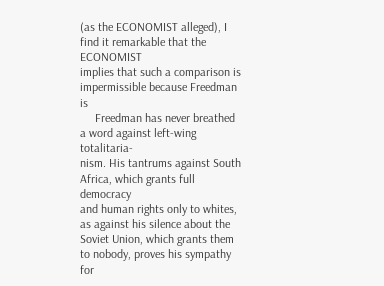(as the ECONOMIST alleged), I find it remarkable that the ECONOMIST
implies that such a comparison is impermissible because Freedman is
     Freedman has never breathed a word against left-wing totalitaria-
nism. His tantrums against South Africa, which grants full democracy
and human rights only to whites, as against his silence about the
Soviet Union, which grants them to nobody, proves his sympathy for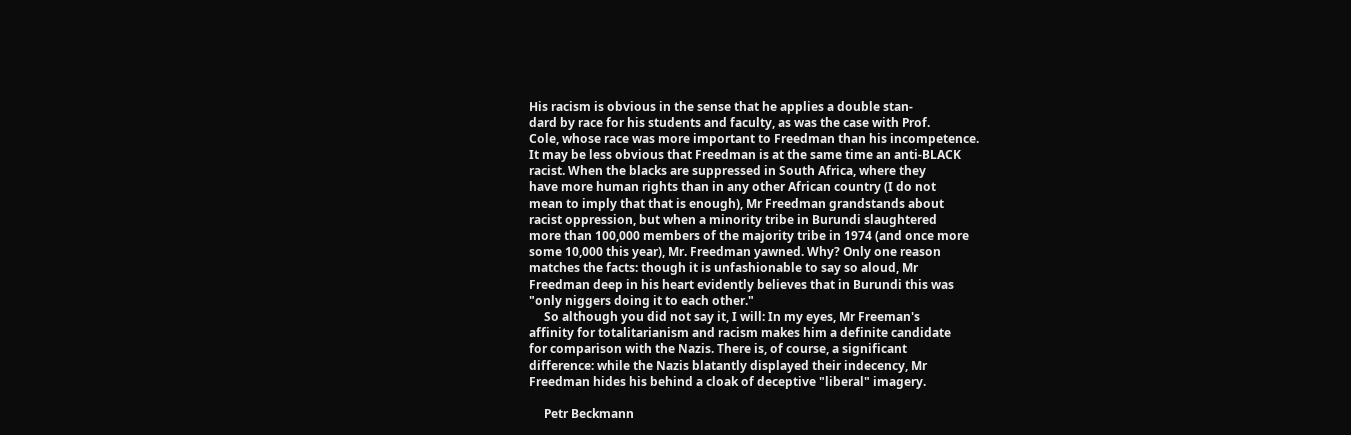His racism is obvious in the sense that he applies a double stan-
dard by race for his students and faculty, as was the case with Prof.
Cole, whose race was more important to Freedman than his incompetence.
It may be less obvious that Freedman is at the same time an anti-BLACK
racist. When the blacks are suppressed in South Africa, where they
have more human rights than in any other African country (I do not
mean to imply that that is enough), Mr Freedman grandstands about
racist oppression, but when a minority tribe in Burundi slaughtered
more than 100,000 members of the majority tribe in 1974 (and once more
some 10,000 this year), Mr. Freedman yawned. Why? Only one reason
matches the facts: though it is unfashionable to say so aloud, Mr
Freedman deep in his heart evidently believes that in Burundi this was
"only niggers doing it to each other."
     So although you did not say it, I will: In my eyes, Mr Freeman's
affinity for totalitarianism and racism makes him a definite candidate
for comparison with the Nazis. There is, of course, a significant
difference: while the Nazis blatantly displayed their indecency, Mr
Freedman hides his behind a cloak of deceptive "liberal" imagery.

     Petr Beckmann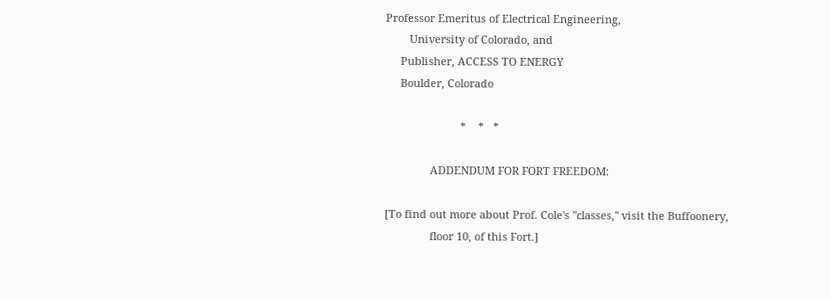Professor Emeritus of Electrical Engineering,
        University of Colorado, and
     Publisher, ACCESS TO ENERGY
     Boulder, Colorado

                         *    *   *

               ADDENDUM FOR FORT FREEDOM:

[To find out more about Prof. Cole's "classes," visit the Buffoonery,
               floor 10, of this Fort.]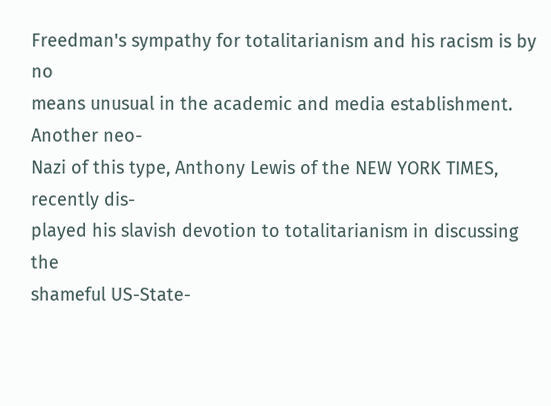Freedman's sympathy for totalitarianism and his racism is by no
means unusual in the academic and media establishment. Another neo-
Nazi of this type, Anthony Lewis of the NEW YORK TIMES, recently dis-
played his slavish devotion to totalitarianism in discussing the
shameful US-State-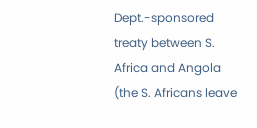Dept.-sponsored treaty between S. Africa and Angola
(the S. Africans leave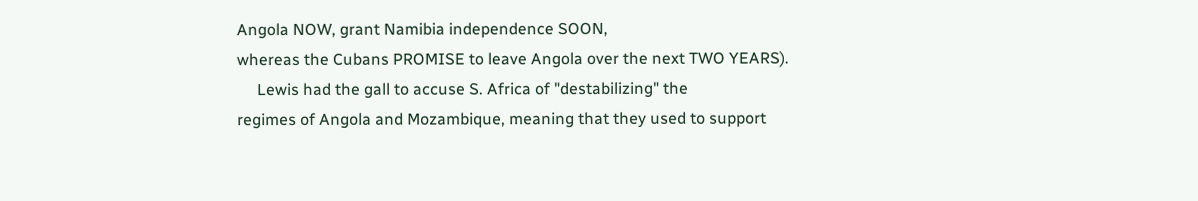Angola NOW, grant Namibia independence SOON,
whereas the Cubans PROMISE to leave Angola over the next TWO YEARS).
     Lewis had the gall to accuse S. Africa of "destabilizing" the
regimes of Angola and Mozambique, meaning that they used to support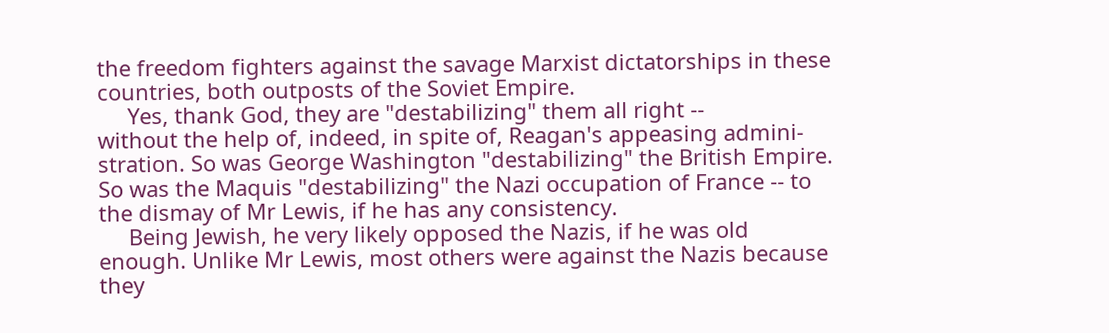the freedom fighters against the savage Marxist dictatorships in these
countries, both outposts of the Soviet Empire.
     Yes, thank God, they are "destabilizing" them all right --
without the help of, indeed, in spite of, Reagan's appeasing admini-
stration. So was George Washington "destabilizing" the British Empire.
So was the Maquis "destabilizing" the Nazi occupation of France -- to
the dismay of Mr Lewis, if he has any consistency.
     Being Jewish, he very likely opposed the Nazis, if he was old
enough. Unlike Mr Lewis, most others were against the Nazis because
they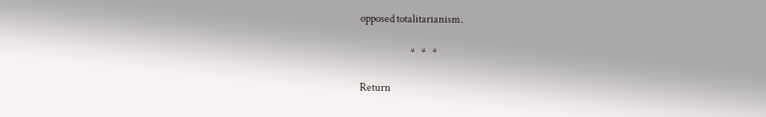opposed totalitarianism.

                         *   *   *

Return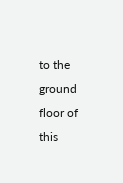to the ground floor of this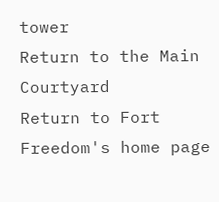tower
Return to the Main Courtyard
Return to Fort Freedom's home page